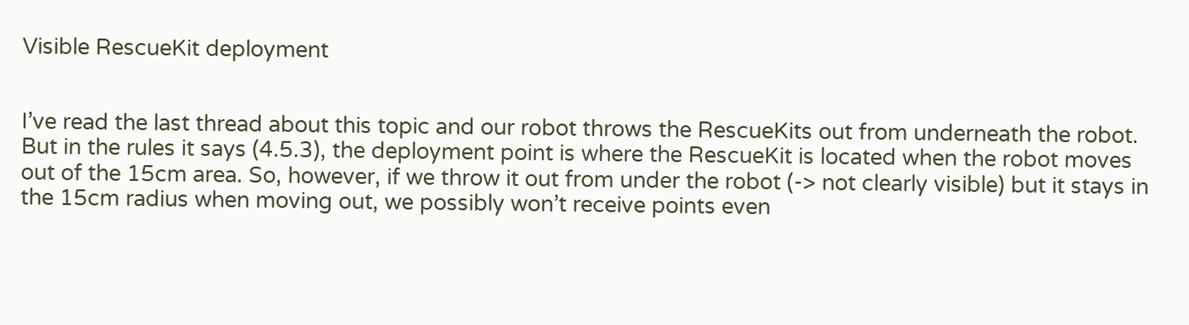Visible RescueKit deployment


I’ve read the last thread about this topic and our robot throws the RescueKits out from underneath the robot. But in the rules it says (4.5.3), the deployment point is where the RescueKit is located when the robot moves out of the 15cm area. So, however, if we throw it out from under the robot (-> not clearly visible) but it stays in the 15cm radius when moving out, we possibly won’t receive points even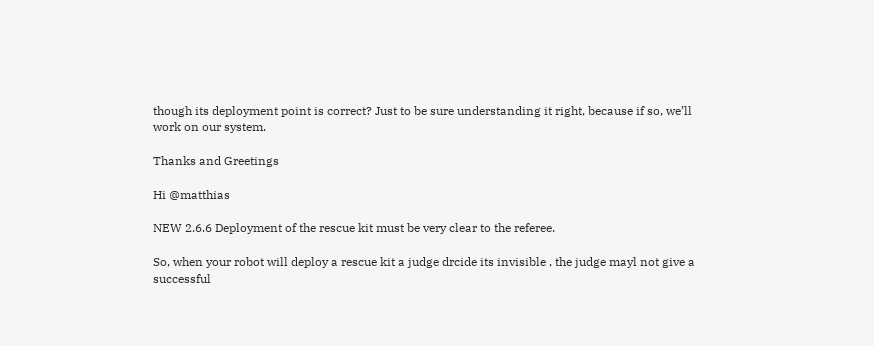though its deployment point is correct? Just to be sure understanding it right, because if so, we’ll work on our system.

Thanks and Greetings

Hi @matthias

NEW 2.6.6 Deployment of the rescue kit must be very clear to the referee.

So, when your robot will deploy a rescue kit a judge drcide its invisible , the judge mayl not give a successful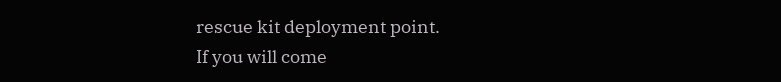rescue kit deployment point.
If you will come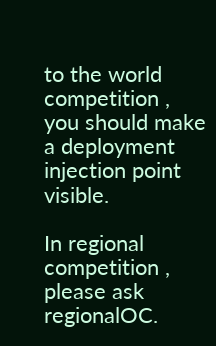to the world competition ,
you should make a deployment injection point visible.

In regional competition , please ask regionalOC.